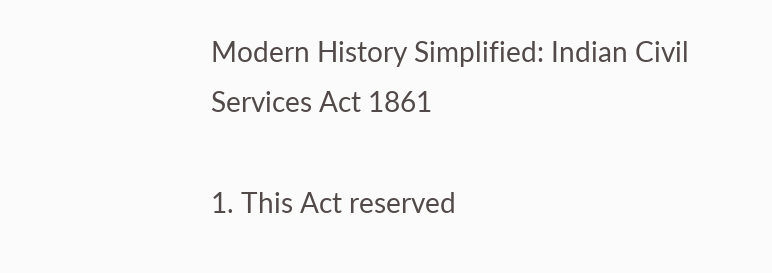Modern History Simplified: Indian Civil Services Act 1861

1. This Act reserved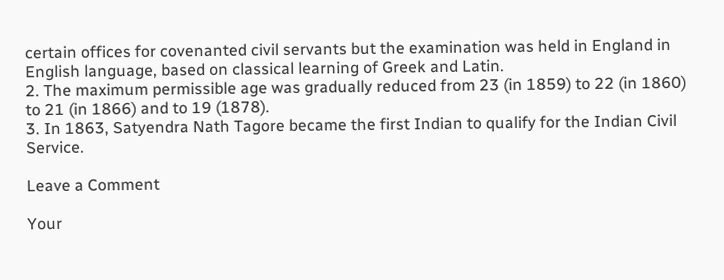certain offices for covenanted civil servants but the examination was held in England in English language, based on classical learning of Greek and Latin.
2. The maximum permissible age was gradually reduced from 23 (in 1859) to 22 (in 1860) to 21 (in 1866) and to 19 (1878).
3. In 1863, Satyendra Nath Tagore became the first Indian to qualify for the Indian Civil Service.

Leave a Comment

Your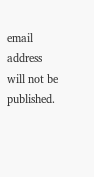email address will not be published.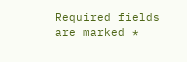Required fields are marked *